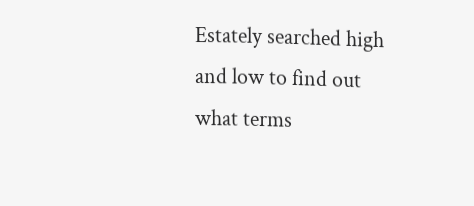Estately searched high and low to find out what terms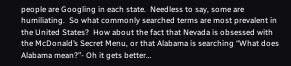people are Googling in each state.  Needless to say, some are humiliating.  So what commonly searched terms are most prevalent in the United States?  How about the fact that Nevada is obsessed with the McDonald’s Secret Menu, or that Alabama is searching “What does Alabama mean?”- Oh it gets better…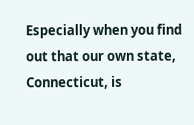Especially when you find out that our own state, Connecticut, is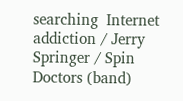searching  Internet addiction / Jerry Springer / Spin Doctors (band)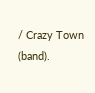/ Crazy Town (band).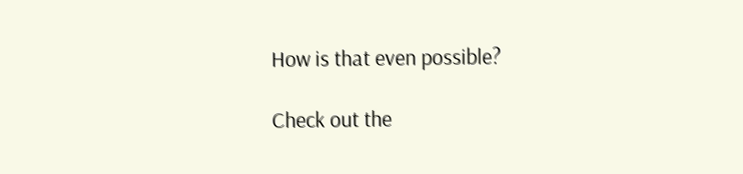How is that even possible?

Check out the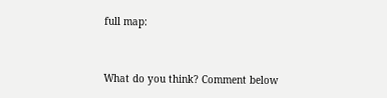full map:


What do you think? Comment below